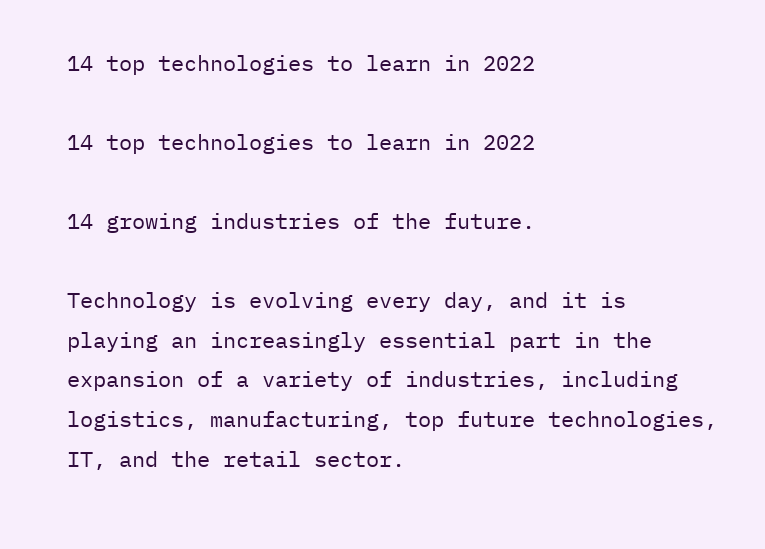14 top technologies to learn in 2022

14 top technologies to learn in 2022

14 growing industries of the future.

Technology is evolving every day, and it is playing an increasingly essential part in the expansion of a variety of industries, including logistics, manufacturing, top future technologies, IT, and the retail sector.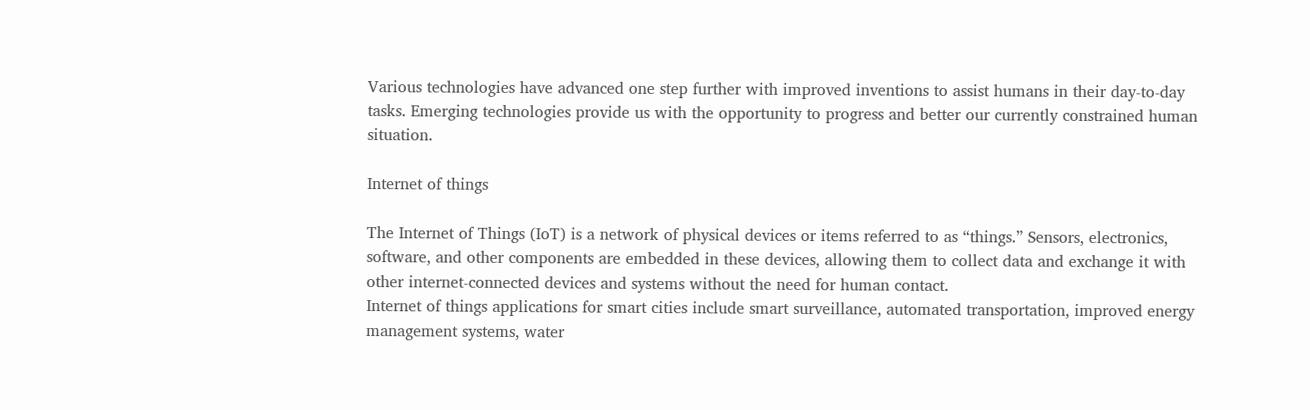Various technologies have advanced one step further with improved inventions to assist humans in their day-to-day tasks. Emerging technologies provide us with the opportunity to progress and better our currently constrained human situation.

Internet of things

The Internet of Things (IoT) is a network of physical devices or items referred to as “things.” Sensors, electronics, software, and other components are embedded in these devices, allowing them to collect data and exchange it with other internet-connected devices and systems without the need for human contact.
Internet of things applications for smart cities include smart surveillance, automated transportation, improved energy management systems, water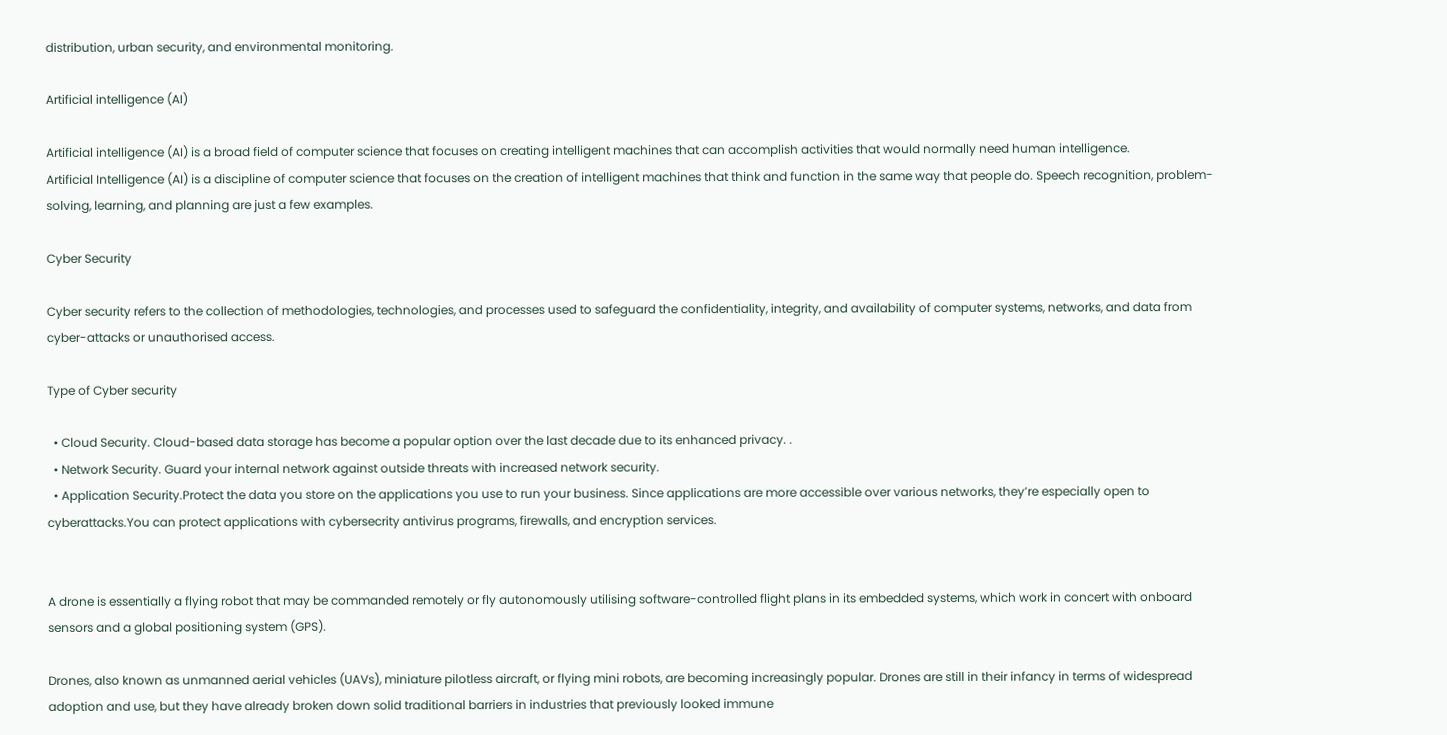distribution, urban security, and environmental monitoring.

Artificial intelligence (AI)

Artificial intelligence (AI) is a broad field of computer science that focuses on creating intelligent machines that can accomplish activities that would normally need human intelligence.
Artificial Intelligence (AI) is a discipline of computer science that focuses on the creation of intelligent machines that think and function in the same way that people do. Speech recognition, problem-solving, learning, and planning are just a few examples.

Cyber Security

Cyber security refers to the collection of methodologies, technologies, and processes used to safeguard the confidentiality, integrity, and availability of computer systems, networks, and data from cyber-attacks or unauthorised access.

Type of Cyber security

  • Cloud Security. Cloud-based data storage has become a popular option over the last decade due to its enhanced privacy. .
  • Network Security. Guard your internal network against outside threats with increased network security.
  • Application Security.Protect the data you store on the applications you use to run your business. Since applications are more accessible over various networks, they’re especially open to cyberattacks.You can protect applications with cybersecrity antivirus programs, firewalls, and encryption services.


A drone is essentially a flying robot that may be commanded remotely or fly autonomously utilising software-controlled flight plans in its embedded systems, which work in concert with onboard sensors and a global positioning system (GPS).

Drones, also known as unmanned aerial vehicles (UAVs), miniature pilotless aircraft, or flying mini robots, are becoming increasingly popular. Drones are still in their infancy in terms of widespread adoption and use, but they have already broken down solid traditional barriers in industries that previously looked immune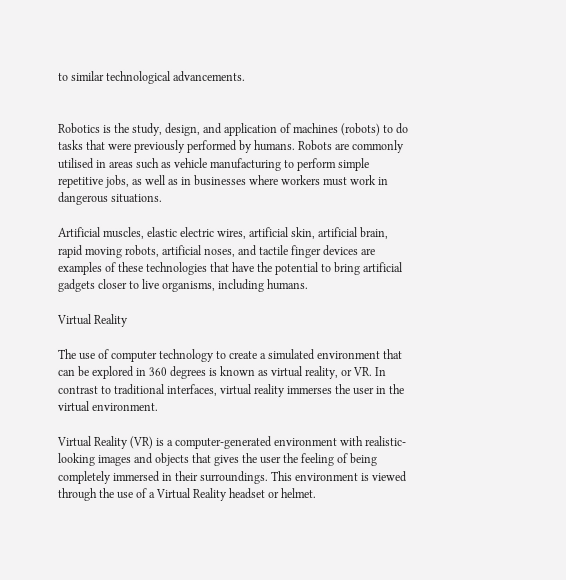to similar technological advancements.


Robotics is the study, design, and application of machines (robots) to do tasks that were previously performed by humans. Robots are commonly utilised in areas such as vehicle manufacturing to perform simple repetitive jobs, as well as in businesses where workers must work in dangerous situations.

Artificial muscles, elastic electric wires, artificial skin, artificial brain, rapid moving robots, artificial noses, and tactile finger devices are examples of these technologies that have the potential to bring artificial gadgets closer to live organisms, including humans.

Virtual Reality

The use of computer technology to create a simulated environment that can be explored in 360 degrees is known as virtual reality, or VR. In contrast to traditional interfaces, virtual reality immerses the user in the virtual environment.

Virtual Reality (VR) is a computer-generated environment with realistic-looking images and objects that gives the user the feeling of being completely immersed in their surroundings. This environment is viewed through the use of a Virtual Reality headset or helmet.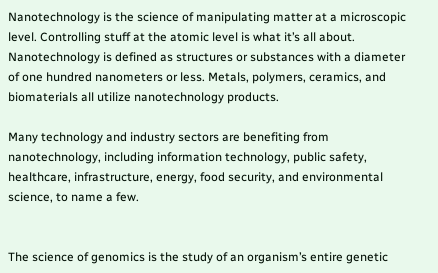Nanotechnology is the science of manipulating matter at a microscopic level. Controlling stuff at the atomic level is what it’s all about. Nanotechnology is defined as structures or substances with a diameter of one hundred nanometers or less. Metals, polymers, ceramics, and biomaterials all utilize nanotechnology products.

Many technology and industry sectors are benefiting from nanotechnology, including information technology, public safety, healthcare, infrastructure, energy, food security, and environmental science, to name a few.


The science of genomics is the study of an organism’s entire genetic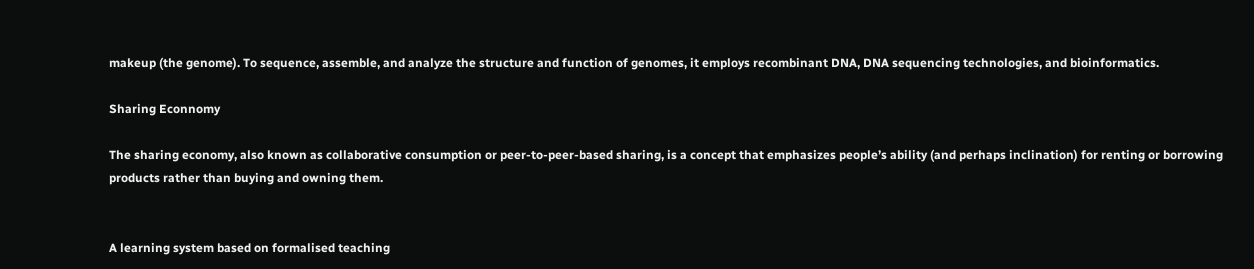makeup (the genome). To sequence, assemble, and analyze the structure and function of genomes, it employs recombinant DNA, DNA sequencing technologies, and bioinformatics.

Sharing Econnomy

The sharing economy, also known as collaborative consumption or peer-to-peer-based sharing, is a concept that emphasizes people’s ability (and perhaps inclination) for renting or borrowing products rather than buying and owning them.


A learning system based on formalised teaching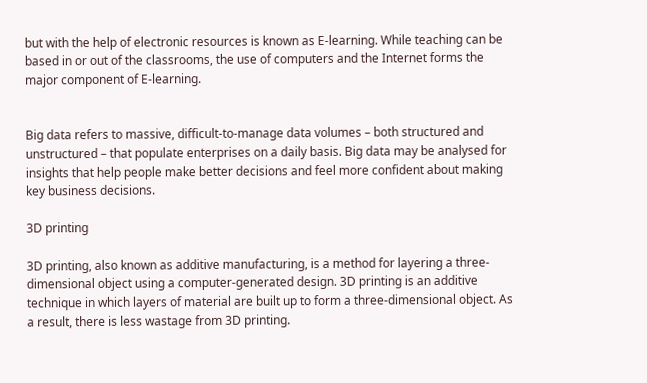but with the help of electronic resources is known as E-learning. While teaching can be based in or out of the classrooms, the use of computers and the Internet forms the major component of E-learning.


Big data refers to massive, difficult-to-manage data volumes – both structured and unstructured – that populate enterprises on a daily basis. Big data may be analysed for insights that help people make better decisions and feel more confident about making key business decisions.

3D printing

3D printing, also known as additive manufacturing, is a method for layering a three-dimensional object using a computer-generated design. 3D printing is an additive technique in which layers of material are built up to form a three-dimensional object. As a result, there is less wastage from 3D printing.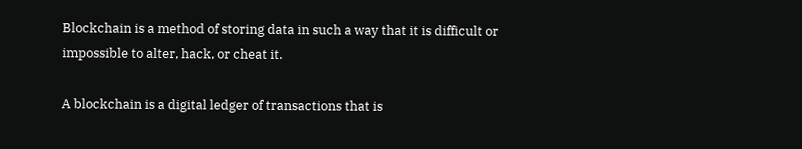Blockchain is a method of storing data in such a way that it is difficult or impossible to alter, hack, or cheat it.

A blockchain is a digital ledger of transactions that is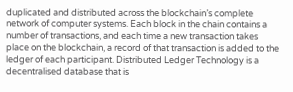duplicated and distributed across the blockchain’s complete network of computer systems. Each block in the chain contains a number of transactions, and each time a new transaction takes place on the blockchain, a record of that transaction is added to the ledger of each participant. Distributed Ledger Technology is a decentralised database that is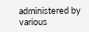administered by various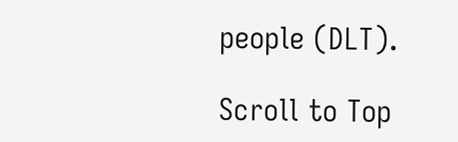people (DLT).

Scroll to Top